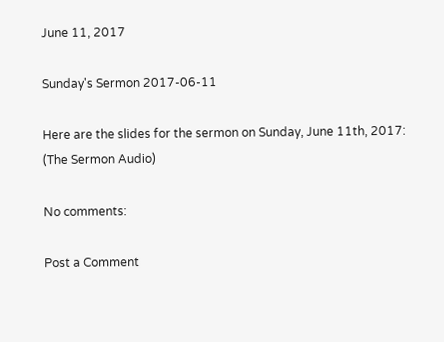June 11, 2017

Sunday's Sermon 2017-06-11

Here are the slides for the sermon on Sunday, June 11th, 2017:
(The Sermon Audio)

No comments:

Post a Comment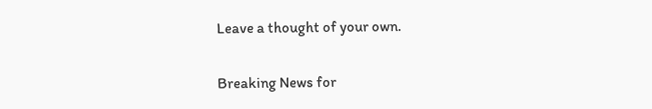Leave a thought of your own.

Breaking News for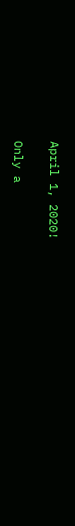April 1, 2020!

Only a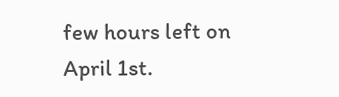few hours left on April 1st.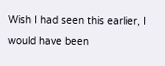Wish I had seen this earlier, I would have been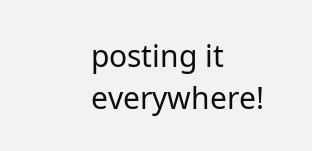posting it everywhere!